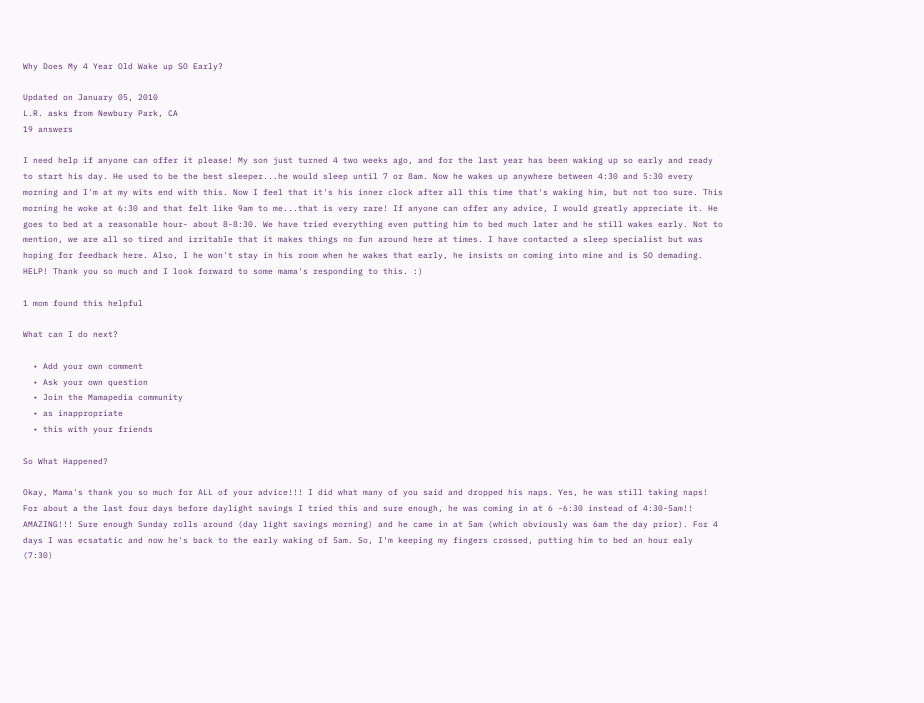Why Does My 4 Year Old Wake up SO Early?

Updated on January 05, 2010
L.R. asks from Newbury Park, CA
19 answers

I need help if anyone can offer it please! My son just turned 4 two weeks ago, and for the last year has been waking up so early and ready to start his day. He used to be the best sleeper...he would sleep until 7 or 8am. Now he wakes up anywhere between 4:30 and 5:30 every morning and I'm at my wits end with this. Now I feel that it's his inner clock after all this time that's waking him, but not too sure. This morning he woke at 6:30 and that felt like 9am to me...that is very rare! If anyone can offer any advice, I would greatly appreciate it. He goes to bed at a reasonable hour- about 8-8:30. We have tried everything even putting him to bed much later and he still wakes early. Not to mention, we are all so tired and irritable that it makes things no fun around here at times. I have contacted a sleep specialist but was hoping for feedback here. Also, I he won't stay in his room when he wakes that early, he insists on coming into mine and is SO demading. HELP! Thank you so much and I look forward to some mama's responding to this. :)

1 mom found this helpful

What can I do next?

  • Add your own comment
  • Ask your own question
  • Join the Mamapedia community
  • as inappropriate
  • this with your friends

So What Happened?

Okay, Mama's thank you so much for ALL of your advice!!! I did what many of you said and dropped his naps. Yes, he was still taking naps! For about a the last four days before daylight savings I tried this and sure enough, he was coming in at 6 -6:30 instead of 4:30-5am!! AMAZING!!! Sure enough Sunday rolls around (day light savings morning) and he came in at 5am (which obviously was 6am the day prior). For 4 days I was ecsatatic and now he's back to the early waking of 5am. So, I'm keeping my fingers crossed, putting him to bed an hour ealy (7:30)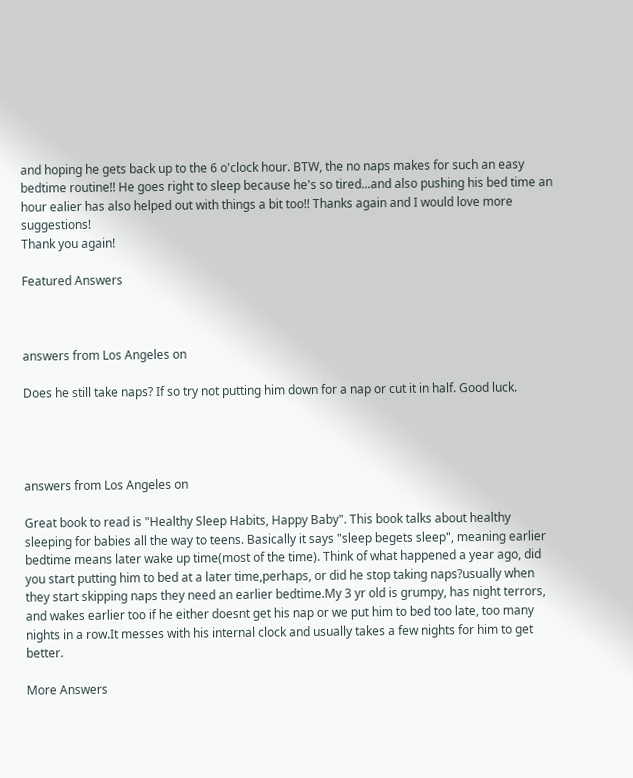and hoping he gets back up to the 6 o'clock hour. BTW, the no naps makes for such an easy bedtime routine!! He goes right to sleep because he's so tired...and also pushing his bed time an hour ealier has also helped out with things a bit too!! Thanks again and I would love more suggestions!
Thank you again!

Featured Answers



answers from Los Angeles on

Does he still take naps? If so try not putting him down for a nap or cut it in half. Good luck.




answers from Los Angeles on

Great book to read is "Healthy Sleep Habits, Happy Baby". This book talks about healthy sleeping for babies all the way to teens. Basically it says "sleep begets sleep", meaning earlier bedtime means later wake up time(most of the time). Think of what happened a year ago, did you start putting him to bed at a later time,perhaps, or did he stop taking naps?usually when they start skipping naps they need an earlier bedtime.My 3 yr old is grumpy, has night terrors, and wakes earlier too if he either doesnt get his nap or we put him to bed too late, too many nights in a row.It messes with his internal clock and usually takes a few nights for him to get better.

More Answers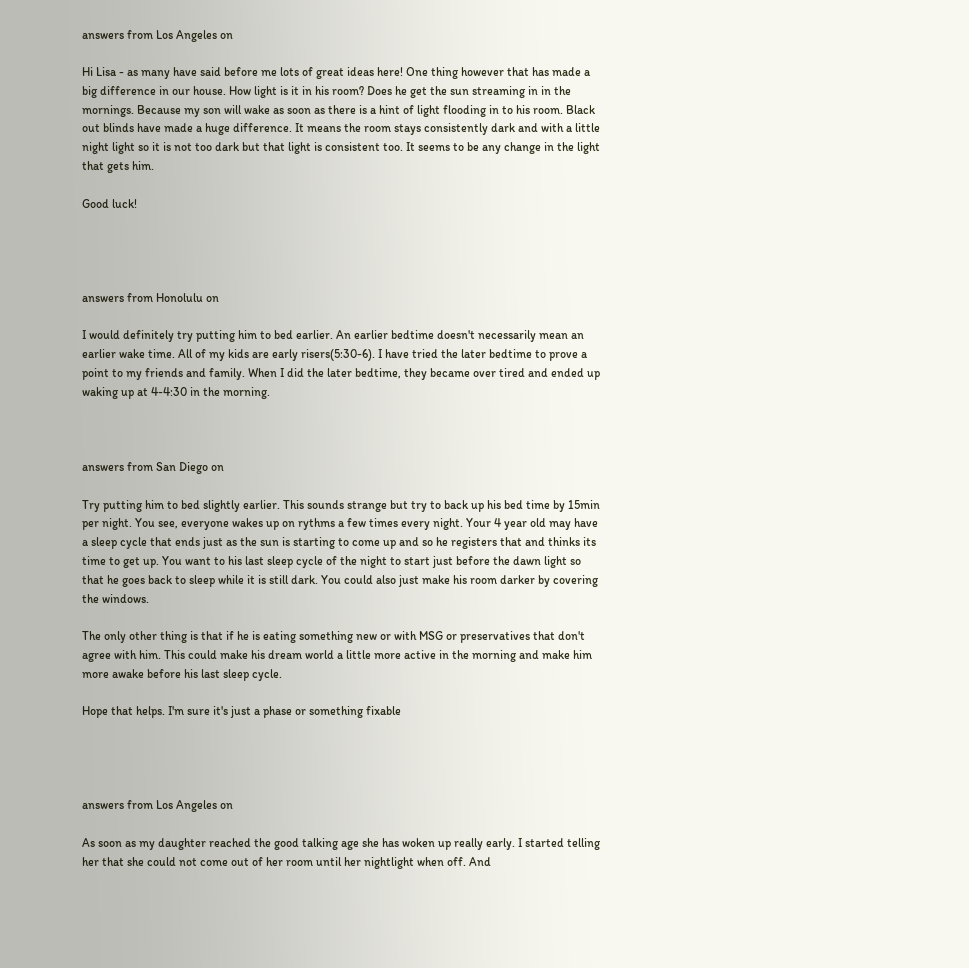answers from Los Angeles on

Hi Lisa - as many have said before me lots of great ideas here! One thing however that has made a big difference in our house. How light is it in his room? Does he get the sun streaming in in the mornings. Because my son will wake as soon as there is a hint of light flooding in to his room. Black out blinds have made a huge difference. It means the room stays consistently dark and with a little night light so it is not too dark but that light is consistent too. It seems to be any change in the light that gets him.

Good luck!




answers from Honolulu on

I would definitely try putting him to bed earlier. An earlier bedtime doesn't necessarily mean an earlier wake time. All of my kids are early risers(5:30-6). I have tried the later bedtime to prove a point to my friends and family. When I did the later bedtime, they became over tired and ended up waking up at 4-4:30 in the morning.



answers from San Diego on

Try putting him to bed slightly earlier. This sounds strange but try to back up his bed time by 15min per night. You see, everyone wakes up on rythms a few times every night. Your 4 year old may have a sleep cycle that ends just as the sun is starting to come up and so he registers that and thinks its time to get up. You want to his last sleep cycle of the night to start just before the dawn light so that he goes back to sleep while it is still dark. You could also just make his room darker by covering the windows.

The only other thing is that if he is eating something new or with MSG or preservatives that don't agree with him. This could make his dream world a little more active in the morning and make him more awake before his last sleep cycle.

Hope that helps. I'm sure it's just a phase or something fixable




answers from Los Angeles on

As soon as my daughter reached the good talking age she has woken up really early. I started telling her that she could not come out of her room until her nightlight when off. And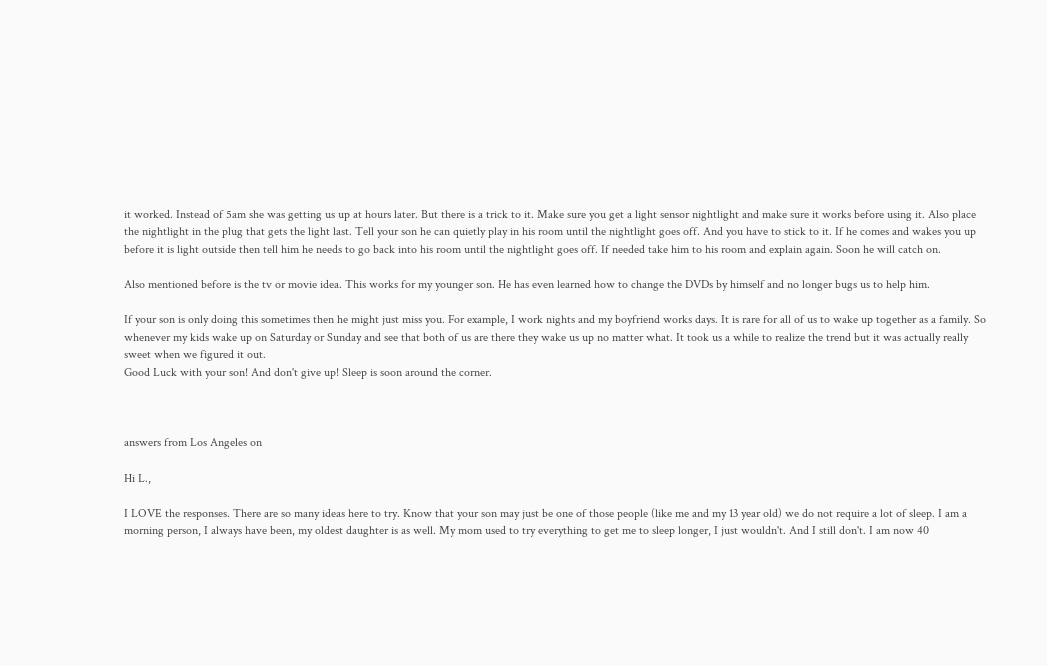it worked. Instead of 5am she was getting us up at hours later. But there is a trick to it. Make sure you get a light sensor nightlight and make sure it works before using it. Also place the nightlight in the plug that gets the light last. Tell your son he can quietly play in his room until the nightlight goes off. And you have to stick to it. If he comes and wakes you up before it is light outside then tell him he needs to go back into his room until the nightlight goes off. If needed take him to his room and explain again. Soon he will catch on.

Also mentioned before is the tv or movie idea. This works for my younger son. He has even learned how to change the DVDs by himself and no longer bugs us to help him.

If your son is only doing this sometimes then he might just miss you. For example, I work nights and my boyfriend works days. It is rare for all of us to wake up together as a family. So whenever my kids wake up on Saturday or Sunday and see that both of us are there they wake us up no matter what. It took us a while to realize the trend but it was actually really sweet when we figured it out.
Good Luck with your son! And don't give up! Sleep is soon around the corner.



answers from Los Angeles on

Hi L.,

I LOVE the responses. There are so many ideas here to try. Know that your son may just be one of those people (like me and my 13 year old) we do not require a lot of sleep. I am a morning person, I always have been, my oldest daughter is as well. My mom used to try everything to get me to sleep longer, I just wouldn't. And I still don't. I am now 40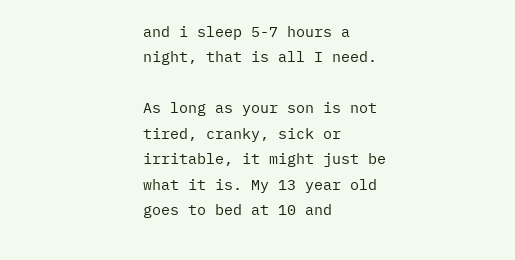and i sleep 5-7 hours a night, that is all I need.

As long as your son is not tired, cranky, sick or irritable, it might just be what it is. My 13 year old goes to bed at 10 and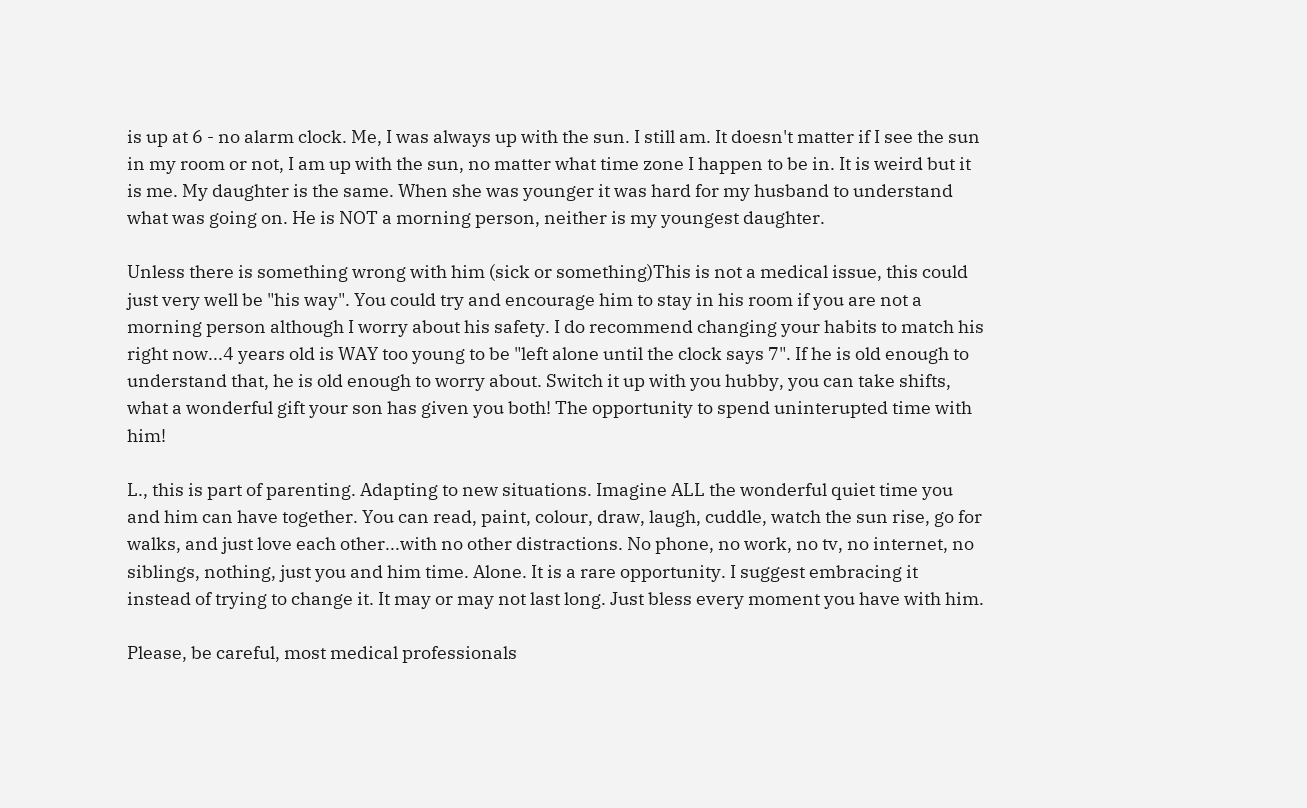is up at 6 - no alarm clock. Me, I was always up with the sun. I still am. It doesn't matter if I see the sun in my room or not, I am up with the sun, no matter what time zone I happen to be in. It is weird but it is me. My daughter is the same. When she was younger it was hard for my husband to understand what was going on. He is NOT a morning person, neither is my youngest daughter.

Unless there is something wrong with him (sick or something)This is not a medical issue, this could just very well be "his way". You could try and encourage him to stay in his room if you are not a morning person although I worry about his safety. I do recommend changing your habits to match his right now...4 years old is WAY too young to be "left alone until the clock says 7". If he is old enough to understand that, he is old enough to worry about. Switch it up with you hubby, you can take shifts, what a wonderful gift your son has given you both! The opportunity to spend uninterupted time with him!

L., this is part of parenting. Adapting to new situations. Imagine ALL the wonderful quiet time you and him can have together. You can read, paint, colour, draw, laugh, cuddle, watch the sun rise, go for walks, and just love each other...with no other distractions. No phone, no work, no tv, no internet, no siblings, nothing, just you and him time. Alone. It is a rare opportunity. I suggest embracing it instead of trying to change it. It may or may not last long. Just bless every moment you have with him.

Please, be careful, most medical professionals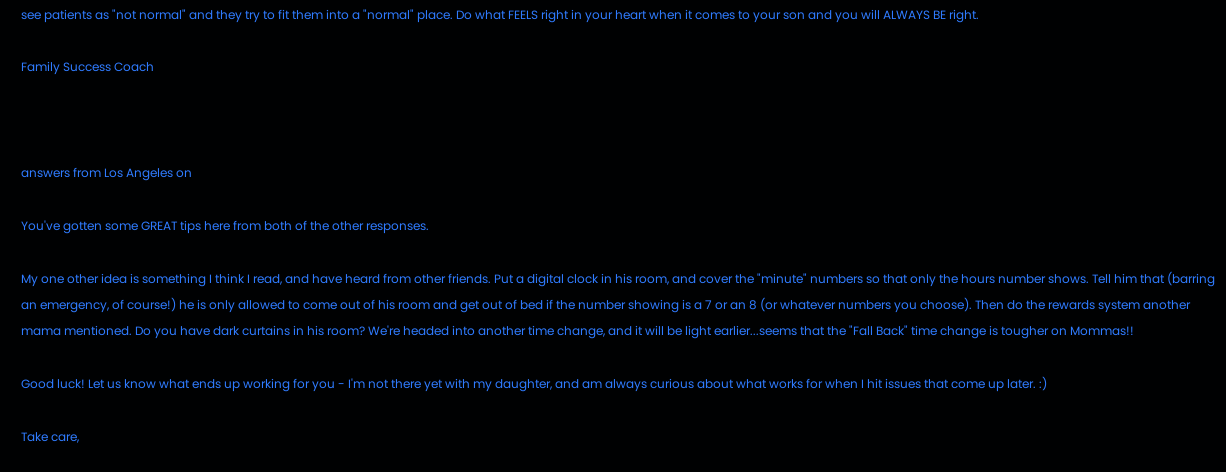see patients as "not normal" and they try to fit them into a "normal" place. Do what FEELS right in your heart when it comes to your son and you will ALWAYS BE right.

Family Success Coach



answers from Los Angeles on

You've gotten some GREAT tips here from both of the other responses.

My one other idea is something I think I read, and have heard from other friends. Put a digital clock in his room, and cover the "minute" numbers so that only the hours number shows. Tell him that (barring an emergency, of course!) he is only allowed to come out of his room and get out of bed if the number showing is a 7 or an 8 (or whatever numbers you choose). Then do the rewards system another mama mentioned. Do you have dark curtains in his room? We're headed into another time change, and it will be light earlier...seems that the "Fall Back" time change is tougher on Mommas!!

Good luck! Let us know what ends up working for you - I'm not there yet with my daughter, and am always curious about what works for when I hit issues that come up later. :)

Take care,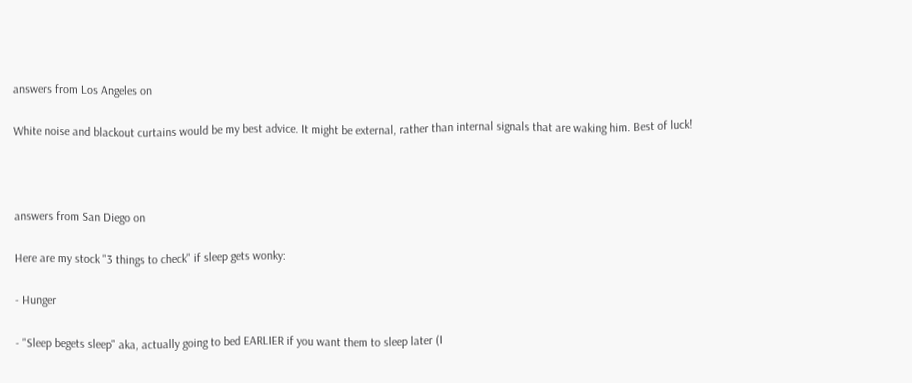answers from Los Angeles on

White noise and blackout curtains would be my best advice. It might be external, rather than internal signals that are waking him. Best of luck!



answers from San Diego on

Here are my stock "3 things to check" if sleep gets wonky:

- Hunger

- "Sleep begets sleep" aka, actually going to bed EARLIER if you want them to sleep later (I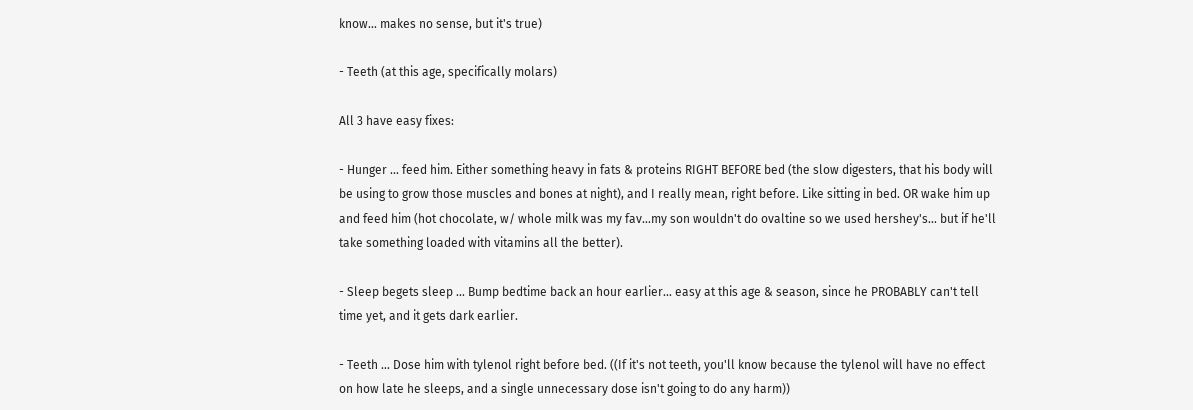know... makes no sense, but it's true)

- Teeth (at this age, specifically molars)

All 3 have easy fixes:

- Hunger ... feed him. Either something heavy in fats & proteins RIGHT BEFORE bed (the slow digesters, that his body will be using to grow those muscles and bones at night), and I really mean, right before. Like sitting in bed. OR wake him up and feed him (hot chocolate, w/ whole milk was my fav...my son wouldn't do ovaltine so we used hershey's... but if he'll take something loaded with vitamins all the better).

- Sleep begets sleep ... Bump bedtime back an hour earlier... easy at this age & season, since he PROBABLY can't tell time yet, and it gets dark earlier.

- Teeth ... Dose him with tylenol right before bed. ((If it's not teeth, you'll know because the tylenol will have no effect on how late he sleeps, and a single unnecessary dose isn't going to do any harm))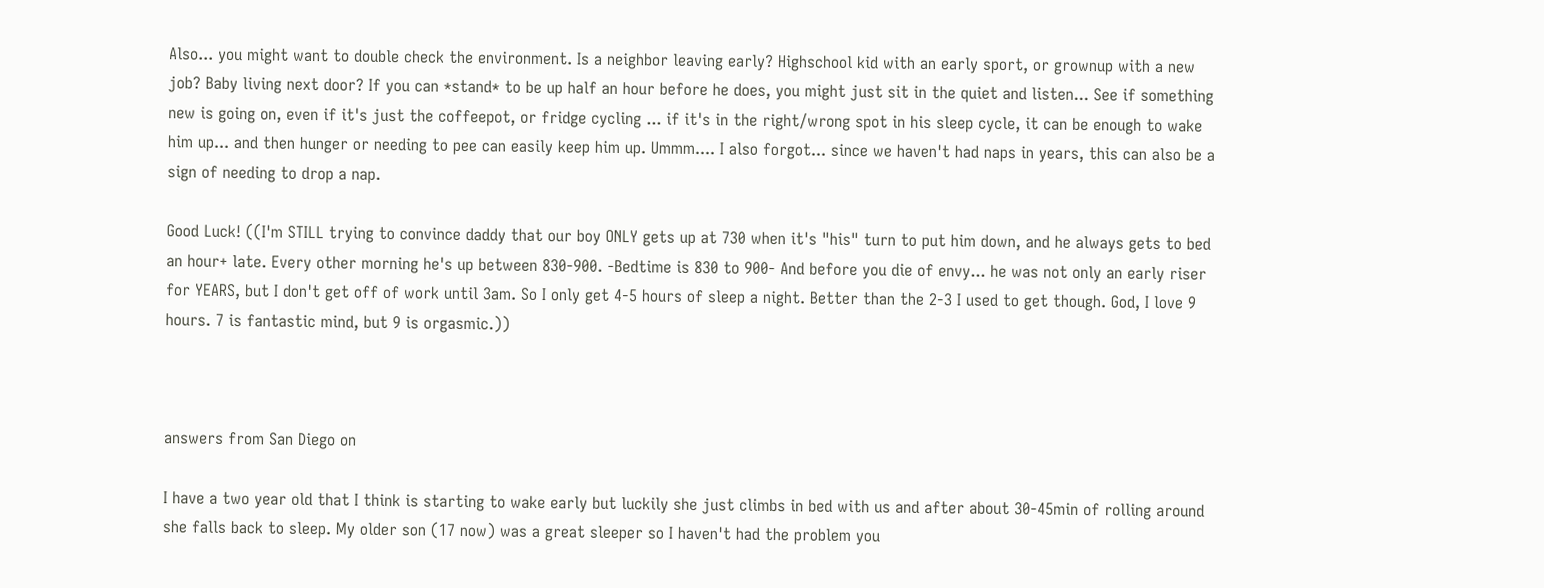Also... you might want to double check the environment. Is a neighbor leaving early? Highschool kid with an early sport, or grownup with a new job? Baby living next door? If you can *stand* to be up half an hour before he does, you might just sit in the quiet and listen... See if something new is going on, even if it's just the coffeepot, or fridge cycling ... if it's in the right/wrong spot in his sleep cycle, it can be enough to wake him up... and then hunger or needing to pee can easily keep him up. Ummm.... I also forgot... since we haven't had naps in years, this can also be a sign of needing to drop a nap.

Good Luck! ((I'm STILL trying to convince daddy that our boy ONLY gets up at 730 when it's "his" turn to put him down, and he always gets to bed an hour+ late. Every other morning he's up between 830-900. -Bedtime is 830 to 900- And before you die of envy... he was not only an early riser for YEARS, but I don't get off of work until 3am. So I only get 4-5 hours of sleep a night. Better than the 2-3 I used to get though. God, I love 9 hours. 7 is fantastic mind, but 9 is orgasmic.))



answers from San Diego on

I have a two year old that I think is starting to wake early but luckily she just climbs in bed with us and after about 30-45min of rolling around she falls back to sleep. My older son (17 now) was a great sleeper so I haven't had the problem you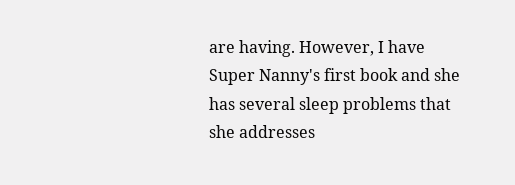are having. However, I have Super Nanny's first book and she has several sleep problems that she addresses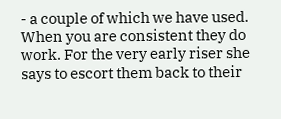- a couple of which we have used. When you are consistent they do work. For the very early riser she says to escort them back to their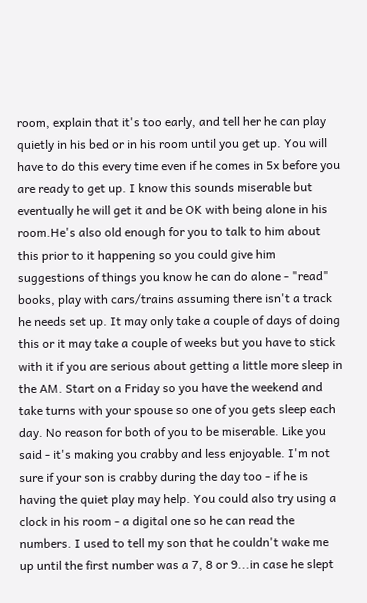room, explain that it's too early, and tell her he can play quietly in his bed or in his room until you get up. You will have to do this every time even if he comes in 5x before you are ready to get up. I know this sounds miserable but eventually he will get it and be OK with being alone in his room.He's also old enough for you to talk to him about this prior to it happening so you could give him suggestions of things you know he can do alone - "read" books, play with cars/trains assuming there isn't a track he needs set up. It may only take a couple of days of doing this or it may take a couple of weeks but you have to stick with it if you are serious about getting a little more sleep in the AM. Start on a Friday so you have the weekend and take turns with your spouse so one of you gets sleep each day. No reason for both of you to be miserable. Like you said - it's making you crabby and less enjoyable. I'm not sure if your son is crabby during the day too - if he is having the quiet play may help. You could also try using a clock in his room - a digital one so he can read the numbers. I used to tell my son that he couldn't wake me up until the first number was a 7, 8 or 9...in case he slept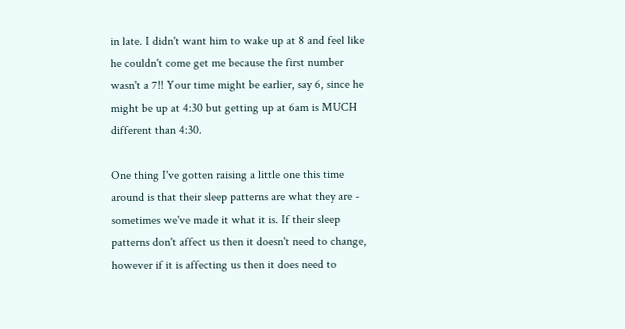in late. I didn't want him to wake up at 8 and feel like he couldn't come get me because the first number wasn't a 7!! Your time might be earlier, say 6, since he might be up at 4:30 but getting up at 6am is MUCH different than 4:30.

One thing I've gotten raising a little one this time around is that their sleep patterns are what they are - sometimes we've made it what it is. If their sleep patterns don't affect us then it doesn't need to change, however if it is affecting us then it does need to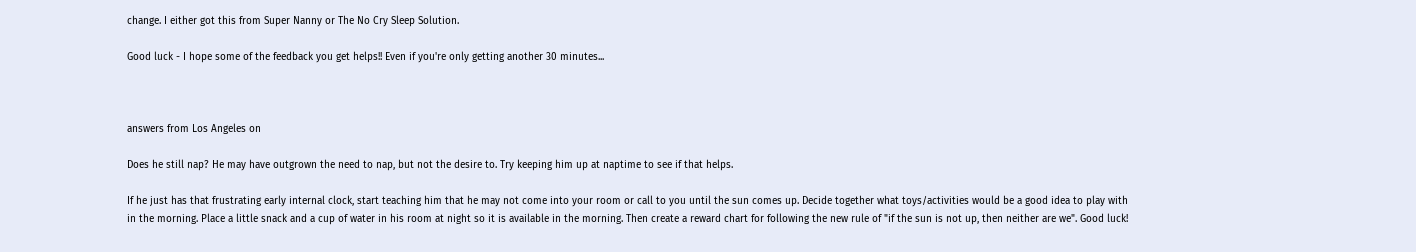change. I either got this from Super Nanny or The No Cry Sleep Solution.

Good luck - I hope some of the feedback you get helps!! Even if you're only getting another 30 minutes...



answers from Los Angeles on

Does he still nap? He may have outgrown the need to nap, but not the desire to. Try keeping him up at naptime to see if that helps.

If he just has that frustrating early internal clock, start teaching him that he may not come into your room or call to you until the sun comes up. Decide together what toys/activities would be a good idea to play with in the morning. Place a little snack and a cup of water in his room at night so it is available in the morning. Then create a reward chart for following the new rule of "if the sun is not up, then neither are we". Good luck!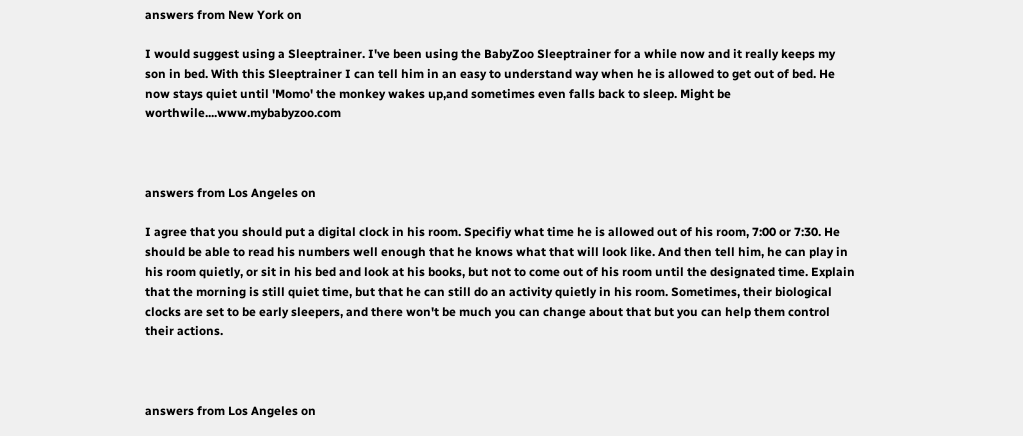answers from New York on

I would suggest using a Sleeptrainer. I've been using the BabyZoo Sleeptrainer for a while now and it really keeps my son in bed. With this Sleeptrainer I can tell him in an easy to understand way when he is allowed to get out of bed. He now stays quiet until 'Momo' the monkey wakes up,and sometimes even falls back to sleep. Might be worthwile....www.mybabyzoo.com



answers from Los Angeles on

I agree that you should put a digital clock in his room. Specifiy what time he is allowed out of his room, 7:00 or 7:30. He should be able to read his numbers well enough that he knows what that will look like. And then tell him, he can play in his room quietly, or sit in his bed and look at his books, but not to come out of his room until the designated time. Explain that the morning is still quiet time, but that he can still do an activity quietly in his room. Sometimes, their biological clocks are set to be early sleepers, and there won't be much you can change about that but you can help them control their actions.



answers from Los Angeles on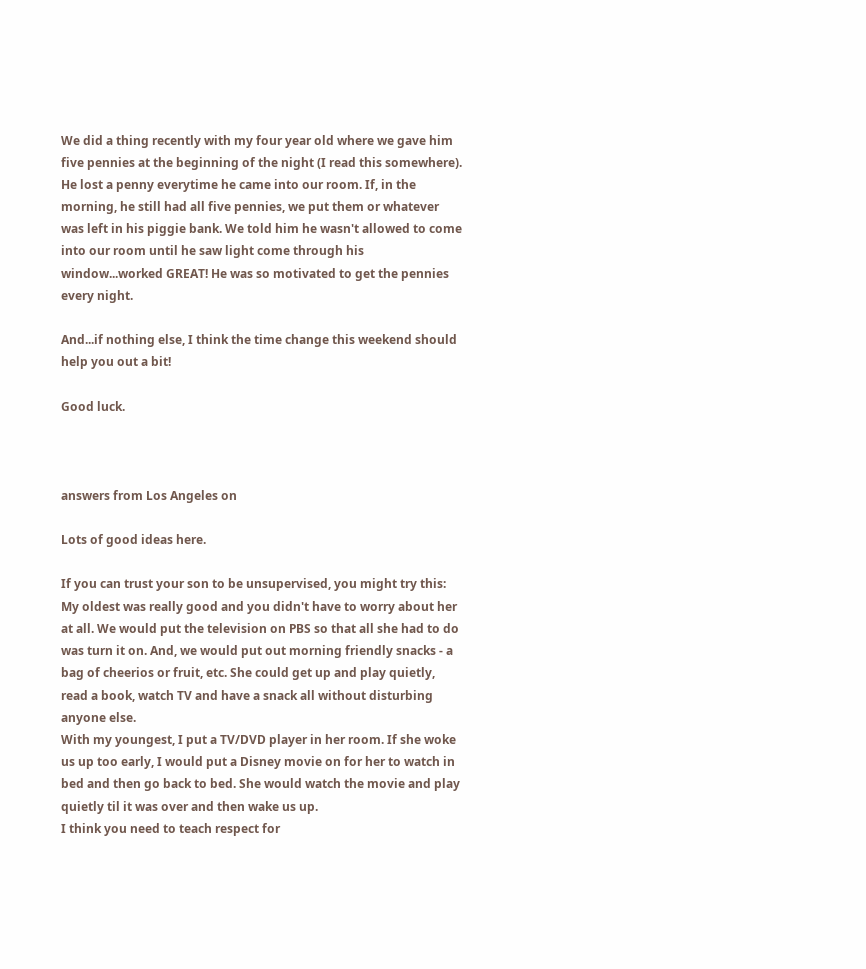We did a thing recently with my four year old where we gave him five pennies at the beginning of the night (I read this somewhere). He lost a penny everytime he came into our room. If, in the morning, he still had all five pennies, we put them or whatever was left in his piggie bank. We told him he wasn't allowed to come into our room until he saw light come through his window...worked GREAT! He was so motivated to get the pennies every night.

And...if nothing else, I think the time change this weekend should help you out a bit!

Good luck.



answers from Los Angeles on

Lots of good ideas here.

If you can trust your son to be unsupervised, you might try this:
My oldest was really good and you didn't have to worry about her at all. We would put the television on PBS so that all she had to do was turn it on. And, we would put out morning friendly snacks - a bag of cheerios or fruit, etc. She could get up and play quietly, read a book, watch TV and have a snack all without disturbing anyone else.
With my youngest, I put a TV/DVD player in her room. If she woke us up too early, I would put a Disney movie on for her to watch in bed and then go back to bed. She would watch the movie and play quietly til it was over and then wake us up.
I think you need to teach respect for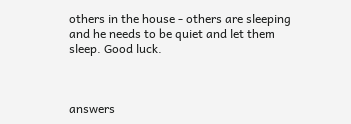others in the house - others are sleeping and he needs to be quiet and let them sleep. Good luck.



answers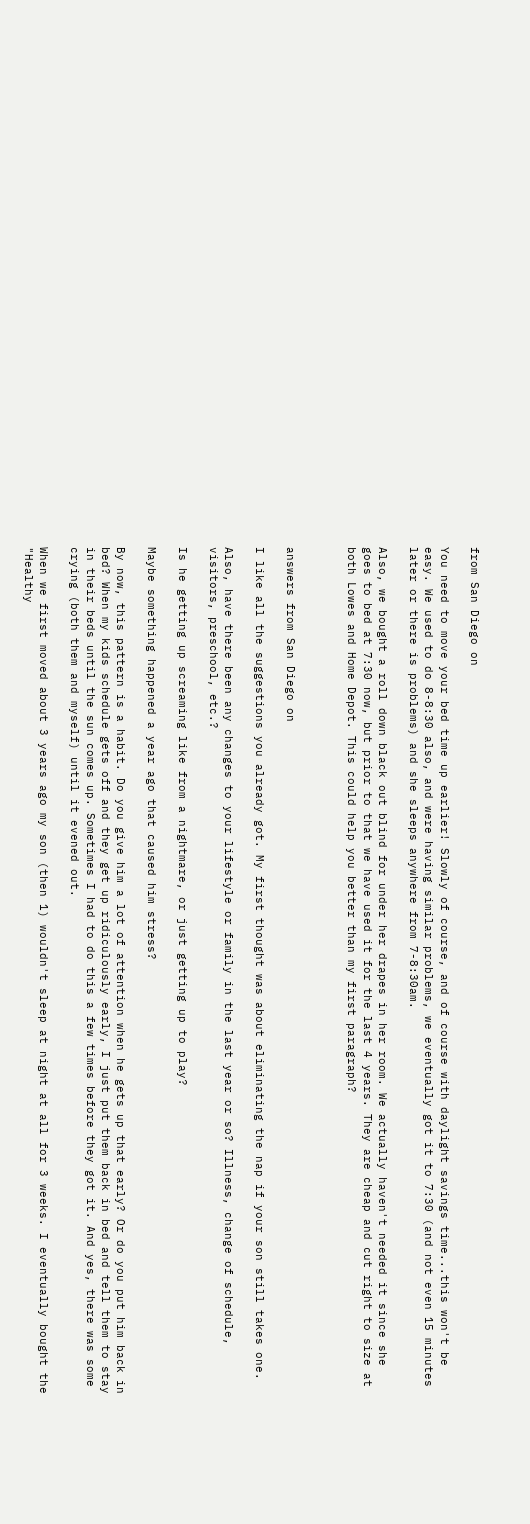from San Diego on

You need to move your bed time up earlier! Slowly of course, and of course with daylight savings time...this won't be easy. We used to do 8-8:30 also, and were having similar problems, we eventually got it to 7:30 (and not even 15 minutes later or there is problems) and she sleeps anywhere from 7-8:30am.

Also, we bought a roll down black out blind for under her drapes in her room. We actually haven't needed it since she goes to bed at 7:30 now, but prior to that we have used it for the last 4 years. They are cheap and cut right to size at both Lowes and Home Depot. This could help you better than my first paragraph?



answers from San Diego on

I like all the suggestions you already got. My first thought was about eliminating the nap if your son still takes one.

Also, have there been any changes to your lifestyle or family in the last year or so? Illness, change of schedule, visitors, preschool, etc.?

Is he getting up screaming like from a nightmare, or just getting up to play?

Maybe something happened a year ago that caused him stress?

By now, this pattern is a habit. Do you give him a lot of attention when he gets up that early? Or do you put him back in bed? When my kids schedule gets off and they get up ridiculously early, I just put them back in bed and tell them to stay in their beds until the sun comes up. Sometimes I had to do this a few times before they got it. And yes, there was some crying (both them and myself) until it evened out.

When we first moved about 3 years ago my son (then 1) wouldn't sleep at night at all for 3 weeks. I eventually bought the "Healthy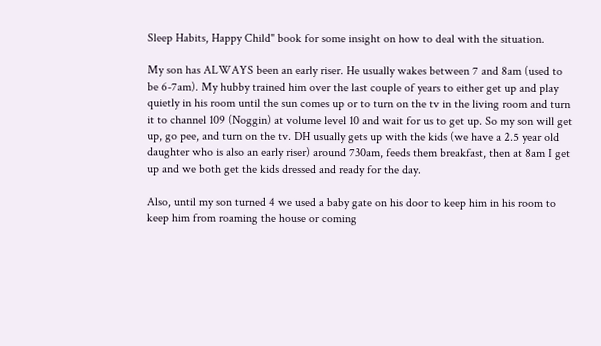Sleep Habits, Happy Child" book for some insight on how to deal with the situation.

My son has ALWAYS been an early riser. He usually wakes between 7 and 8am (used to be 6-7am). My hubby trained him over the last couple of years to either get up and play quietly in his room until the sun comes up or to turn on the tv in the living room and turn it to channel 109 (Noggin) at volume level 10 and wait for us to get up. So my son will get up, go pee, and turn on the tv. DH usually gets up with the kids (we have a 2.5 year old daughter who is also an early riser) around 730am, feeds them breakfast, then at 8am I get up and we both get the kids dressed and ready for the day.

Also, until my son turned 4 we used a baby gate on his door to keep him in his room to keep him from roaming the house or coming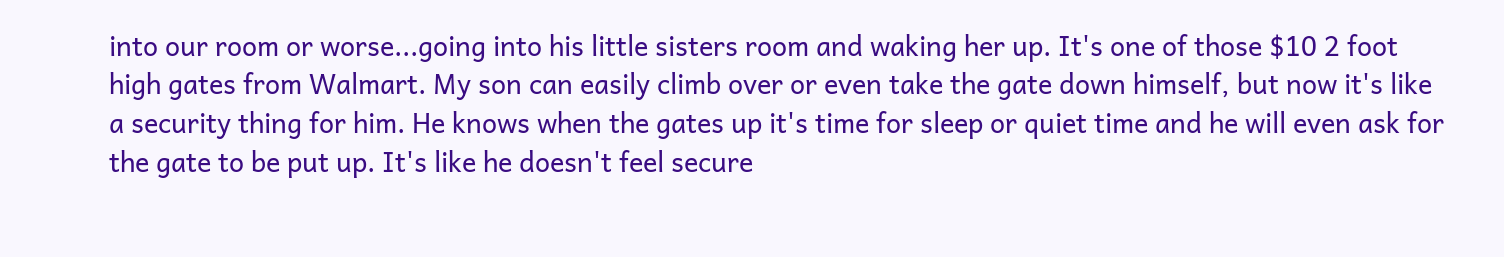into our room or worse...going into his little sisters room and waking her up. It's one of those $10 2 foot high gates from Walmart. My son can easily climb over or even take the gate down himself, but now it's like a security thing for him. He knows when the gates up it's time for sleep or quiet time and he will even ask for the gate to be put up. It's like he doesn't feel secure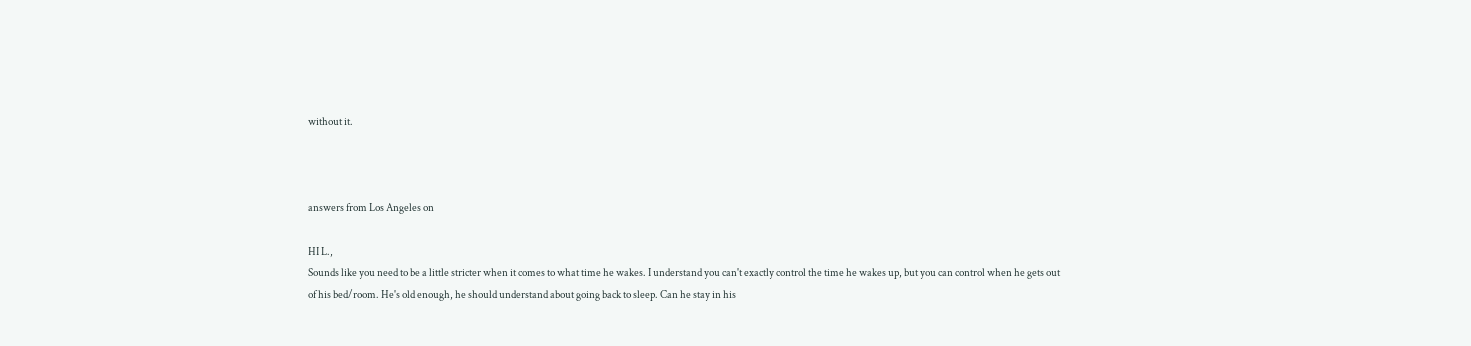without it.



answers from Los Angeles on

HI L.,
Sounds like you need to be a little stricter when it comes to what time he wakes. I understand you can't exactly control the time he wakes up, but you can control when he gets out of his bed/room. He's old enough, he should understand about going back to sleep. Can he stay in his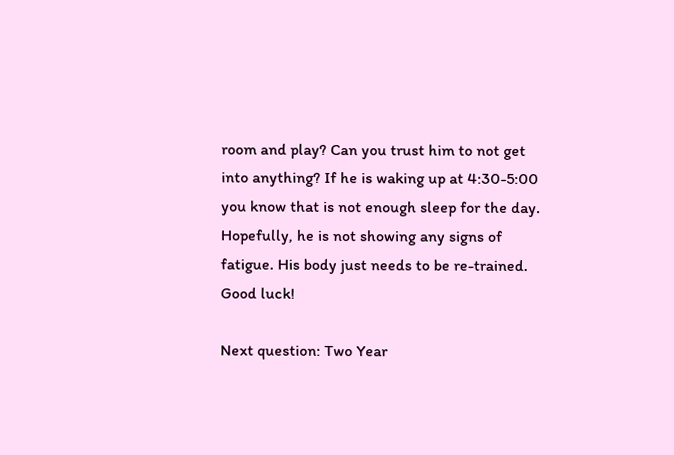room and play? Can you trust him to not get into anything? If he is waking up at 4:30-5:00 you know that is not enough sleep for the day. Hopefully, he is not showing any signs of fatigue. His body just needs to be re-trained.
Good luck!

Next question: Two Year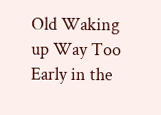Old Waking up Way Too Early in the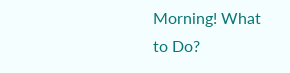Morning! What to Do?